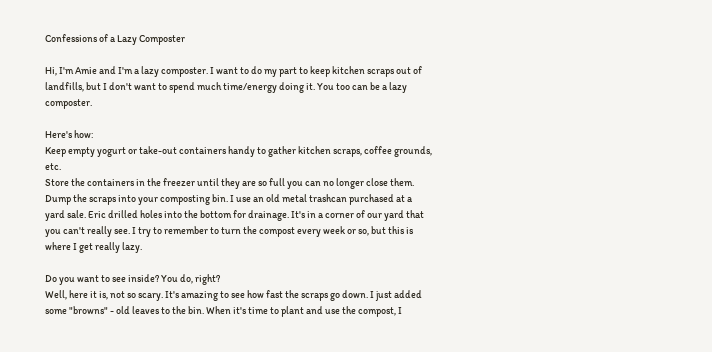Confessions of a Lazy Composter

Hi, I'm Amie and I'm a lazy composter. I want to do my part to keep kitchen scraps out of landfills, but I don't want to spend much time/energy doing it. You too can be a lazy composter.

Here's how:
Keep empty yogurt or take-out containers handy to gather kitchen scraps, coffee grounds, etc.
Store the containers in the freezer until they are so full you can no longer close them.
Dump the scraps into your composting bin. I use an old metal trashcan purchased at a yard sale. Eric drilled holes into the bottom for drainage. It's in a corner of our yard that you can't really see. I try to remember to turn the compost every week or so, but this is where I get really lazy.

Do you want to see inside? You do, right?
Well, here it is, not so scary. It's amazing to see how fast the scraps go down. I just added some "browns" - old leaves to the bin. When it's time to plant and use the compost, I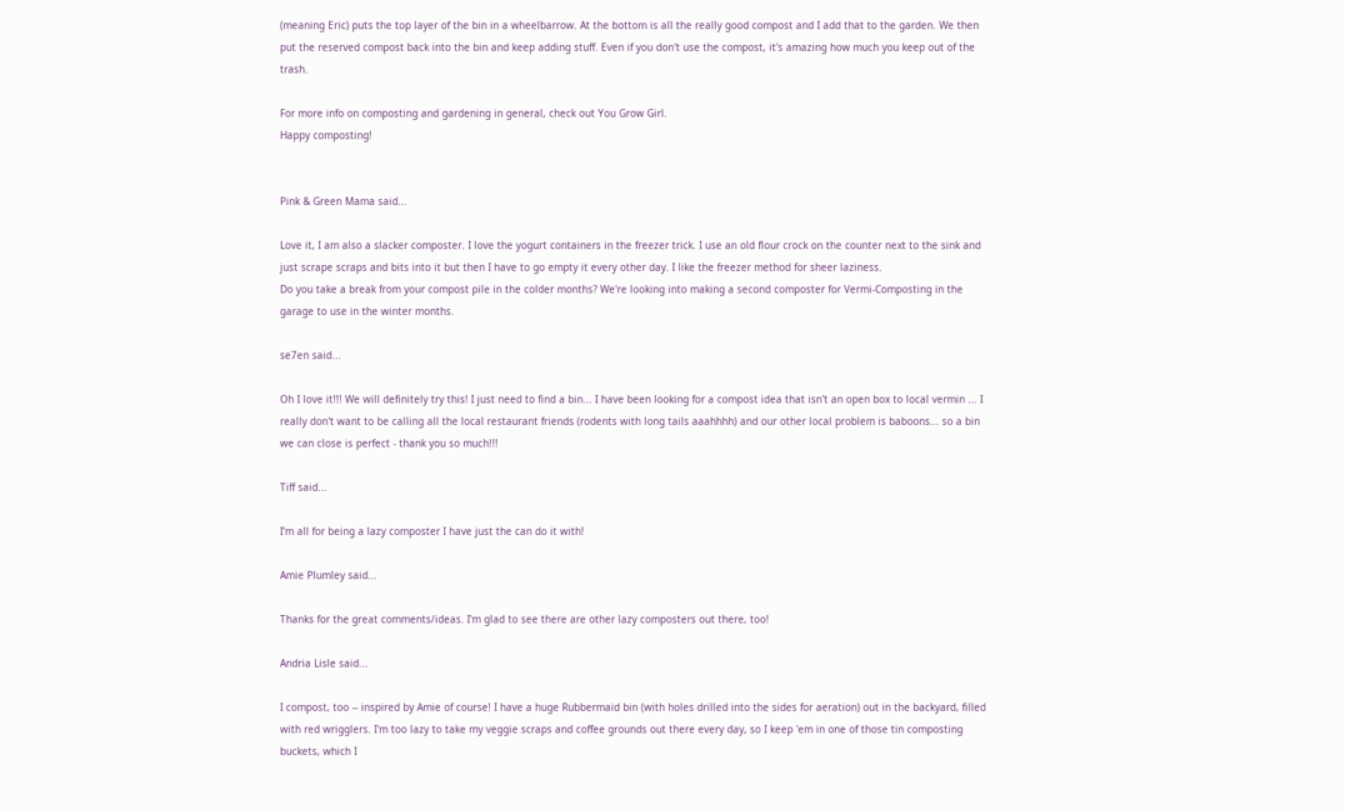(meaning Eric) puts the top layer of the bin in a wheelbarrow. At the bottom is all the really good compost and I add that to the garden. We then put the reserved compost back into the bin and keep adding stuff. Even if you don't use the compost, it's amazing how much you keep out of the trash.

For more info on composting and gardening in general, check out You Grow Girl.
Happy composting!


Pink & Green Mama said...

Love it, I am also a slacker composter. I love the yogurt containers in the freezer trick. I use an old flour crock on the counter next to the sink and just scrape scraps and bits into it but then I have to go empty it every other day. I like the freezer method for sheer laziness.
Do you take a break from your compost pile in the colder months? We're looking into making a second composter for Vermi-Composting in the garage to use in the winter months.

se7en said...

Oh I love it!!! We will definitely try this! I just need to find a bin... I have been looking for a compost idea that isn't an open box to local vermin ... I really don't want to be calling all the local restaurant friends (rodents with long tails aaahhhh) and our other local problem is baboons... so a bin we can close is perfect - thank you so much!!!

Tiff said...

I'm all for being a lazy composter I have just the can do it with!

Amie Plumley said...

Thanks for the great comments/ideas. I'm glad to see there are other lazy composters out there, too!

Andria Lisle said...

I compost, too -- inspired by Amie of course! I have a huge Rubbermaid bin (with holes drilled into the sides for aeration) out in the backyard, filled with red wrigglers. I'm too lazy to take my veggie scraps and coffee grounds out there every day, so I keep 'em in one of those tin composting buckets, which I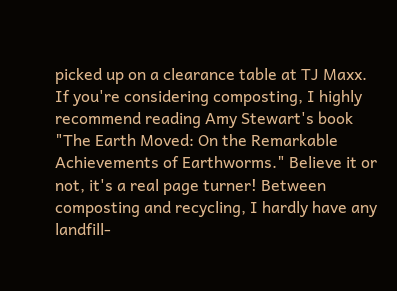picked up on a clearance table at TJ Maxx. If you're considering composting, I highly recommend reading Amy Stewart's book "The Earth Moved: On the Remarkable Achievements of Earthworms." Believe it or not, it's a real page turner! Between composting and recycling, I hardly have any landfill-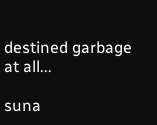destined garbage at all...

suna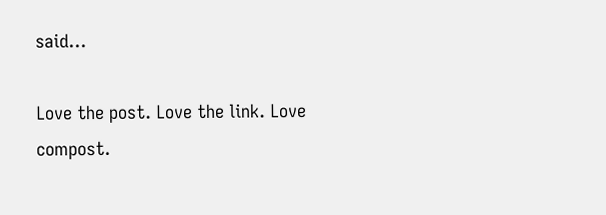said...

Love the post. Love the link. Love compost.